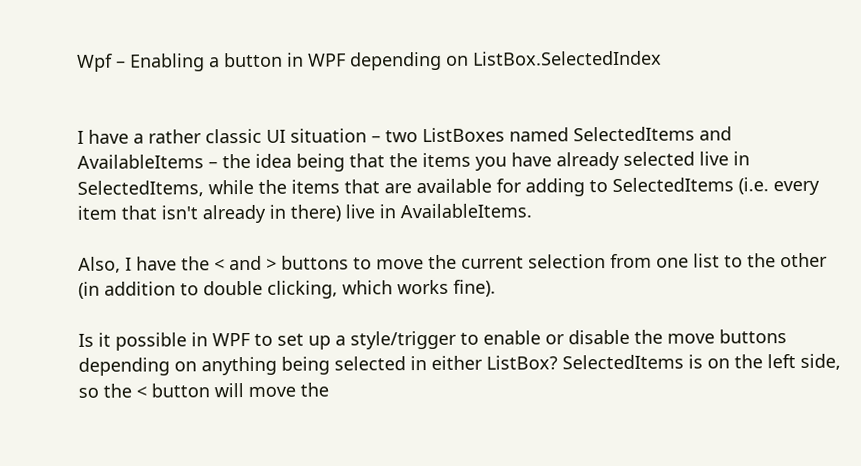Wpf – Enabling a button in WPF depending on ListBox.SelectedIndex


I have a rather classic UI situation – two ListBoxes named SelectedItems and AvailableItems – the idea being that the items you have already selected live in SelectedItems, while the items that are available for adding to SelectedItems (i.e. every item that isn't already in there) live in AvailableItems.

Also, I have the < and > buttons to move the current selection from one list to the other (in addition to double clicking, which works fine).

Is it possible in WPF to set up a style/trigger to enable or disable the move buttons depending on anything being selected in either ListBox? SelectedItems is on the left side, so the < button will move the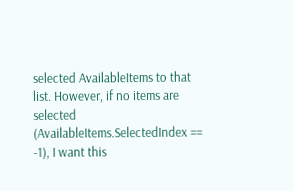selected AvailableItems to that list. However, if no items are selected (AvailableItems.SelectedIndex == -1), I want this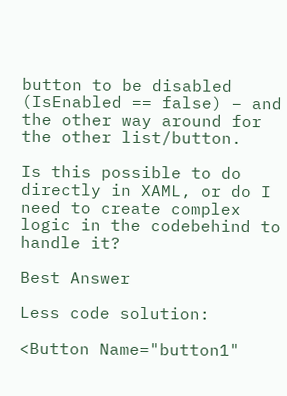button to be disabled (IsEnabled == false) – and the other way around for the other list/button.

Is this possible to do directly in XAML, or do I need to create complex logic in the codebehind to handle it?

Best Answer

Less code solution:

<Button Name="button1"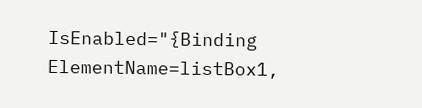IsEnabled="{Binding ElementName=listBox1,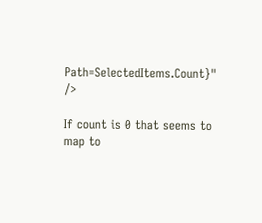Path=SelectedItems.Count}" />

If count is 0 that seems to map to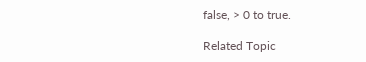false, > 0 to true.

Related Topic